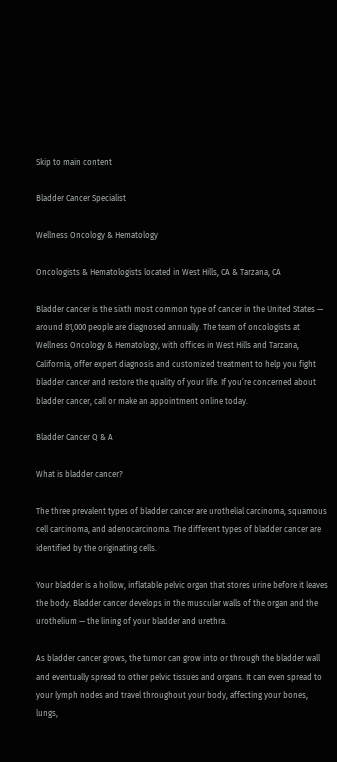Skip to main content

Bladder Cancer Specialist

Wellness Oncology & Hematology

Oncologists & Hematologists located in West Hills, CA & Tarzana, CA

Bladder cancer is the sixth most common type of cancer in the United States — around 81,000 people are diagnosed annually. The team of oncologists at Wellness Oncology & Hematology, with offices in West Hills and Tarzana, California, offer expert diagnosis and customized treatment to help you fight bladder cancer and restore the quality of your life. If you’re concerned about bladder cancer, call or make an appointment online today.

Bladder Cancer Q & A

What is bladder cancer?

The three prevalent types of bladder cancer are urothelial carcinoma, squamous cell carcinoma, and adenocarcinoma. The different types of bladder cancer are identified by the originating cells.

Your bladder is a hollow, inflatable pelvic organ that stores urine before it leaves the body. Bladder cancer develops in the muscular walls of the organ and the urothelium — the lining of your bladder and urethra.

As bladder cancer grows, the tumor can grow into or through the bladder wall and eventually spread to other pelvic tissues and organs. It can even spread to your lymph nodes and travel throughout your body, affecting your bones, lungs,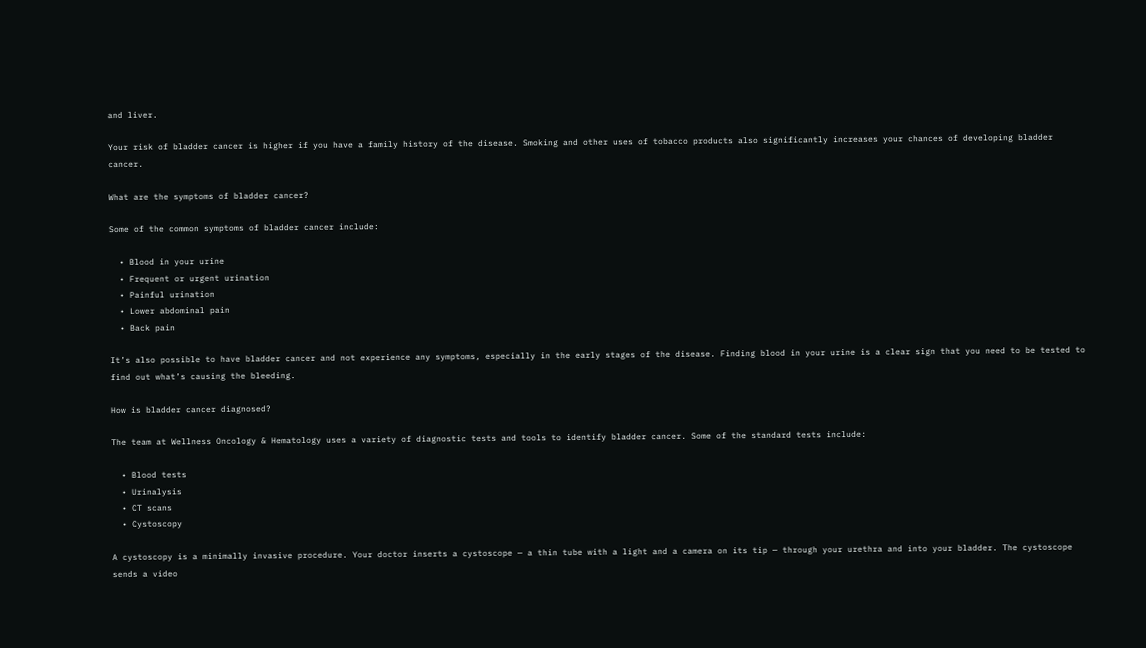and liver.

Your risk of bladder cancer is higher if you have a family history of the disease. Smoking and other uses of tobacco products also significantly increases your chances of developing bladder cancer.

What are the symptoms of bladder cancer?

Some of the common symptoms of bladder cancer include:

  • Blood in your urine
  • Frequent or urgent urination
  • Painful urination
  • Lower abdominal pain
  • Back pain

It’s also possible to have bladder cancer and not experience any symptoms, especially in the early stages of the disease. Finding blood in your urine is a clear sign that you need to be tested to find out what’s causing the bleeding.

How is bladder cancer diagnosed?

The team at Wellness Oncology & Hematology uses a variety of diagnostic tests and tools to identify bladder cancer. Some of the standard tests include:

  • Blood tests
  • Urinalysis
  • CT scans
  • Cystoscopy

A cystoscopy is a minimally invasive procedure. Your doctor inserts a cystoscope — a thin tube with a light and a camera on its tip — through your urethra and into your bladder. The cystoscope sends a video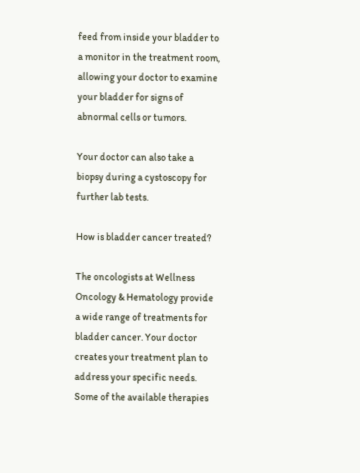feed from inside your bladder to a monitor in the treatment room, allowing your doctor to examine your bladder for signs of abnormal cells or tumors.

Your doctor can also take a biopsy during a cystoscopy for further lab tests.

How is bladder cancer treated?

The oncologists at Wellness Oncology & Hematology provide a wide range of treatments for bladder cancer. Your doctor creates your treatment plan to address your specific needs. Some of the available therapies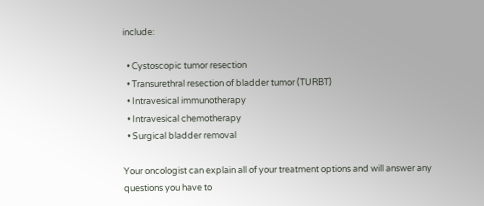include:

  • Cystoscopic tumor resection
  • Transurethral resection of bladder tumor (TURBT)
  • Intravesical immunotherapy
  • Intravesical chemotherapy
  • Surgical bladder removal

Your oncologist can explain all of your treatment options and will answer any questions you have to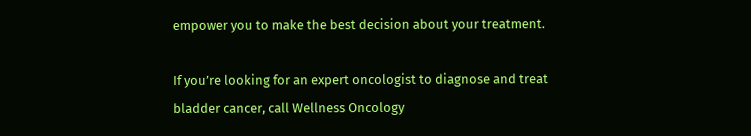empower you to make the best decision about your treatment.

If you’re looking for an expert oncologist to diagnose and treat bladder cancer, call Wellness Oncology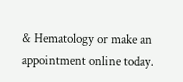& Hematology or make an appointment online today.